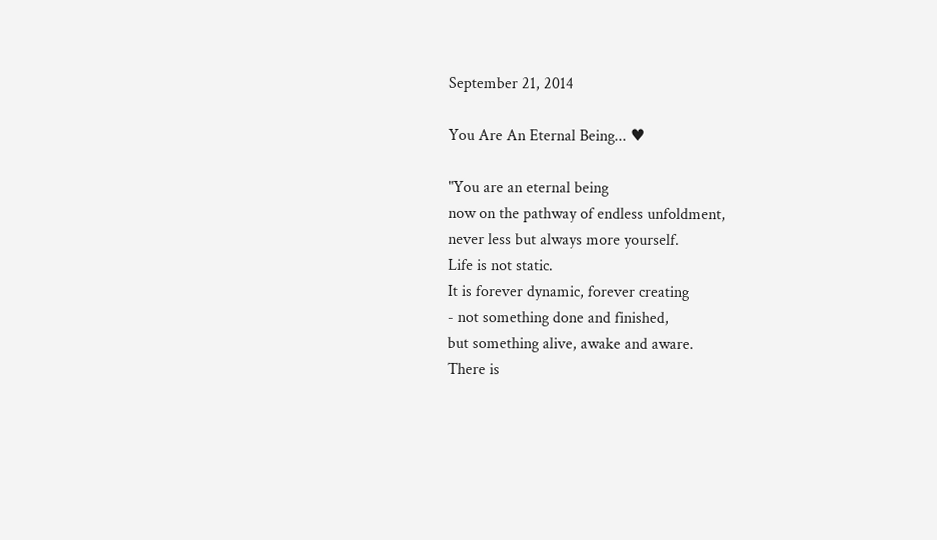September 21, 2014

You Are An Eternal Being... ♥

"You are an eternal being
now on the pathway of endless unfoldment,
never less but always more yourself.
Life is not static.
It is forever dynamic, forever creating
- not something done and finished,
but something alive, awake and aware.
There is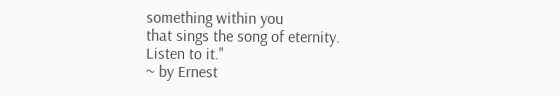something within you
that sings the song of eternity.
Listen to it."
~ by Ernest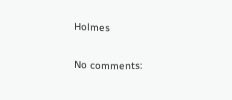Holmes

No comments: